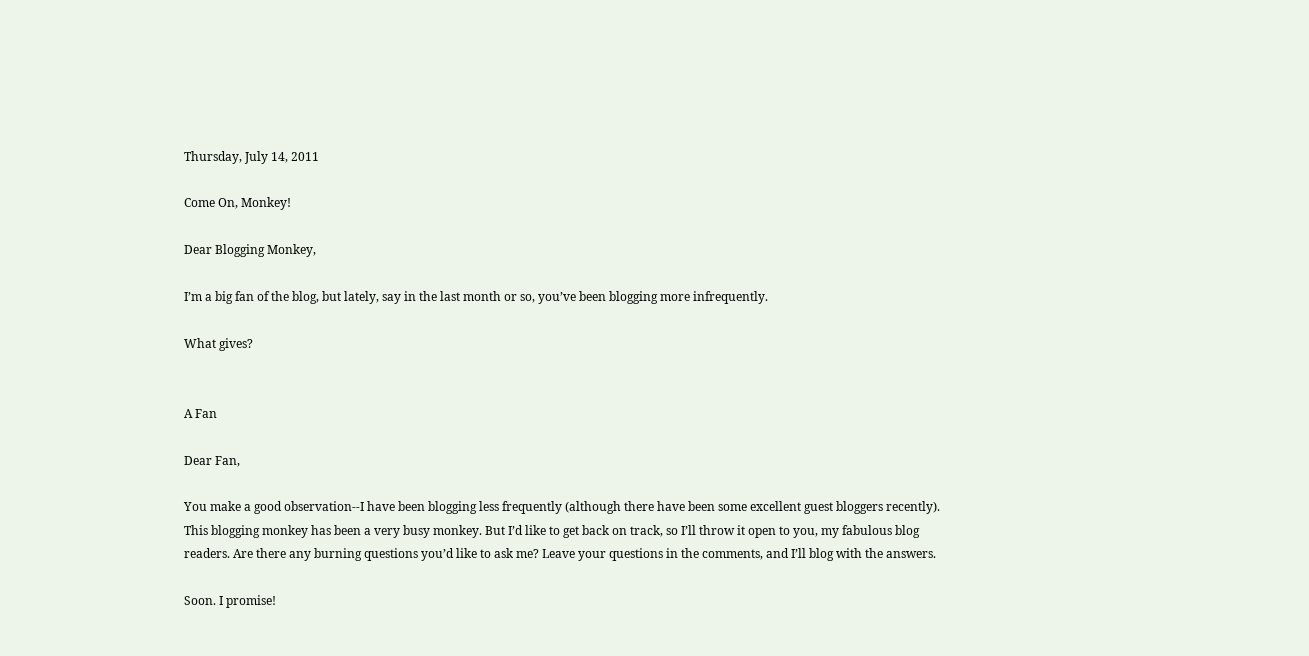Thursday, July 14, 2011

Come On, Monkey!

Dear Blogging Monkey,

I’m a big fan of the blog, but lately, say in the last month or so, you’ve been blogging more infrequently.

What gives?


A Fan

Dear Fan,

You make a good observation--I have been blogging less frequently (although there have been some excellent guest bloggers recently). This blogging monkey has been a very busy monkey. But I’d like to get back on track, so I’ll throw it open to you, my fabulous blog readers. Are there any burning questions you’d like to ask me? Leave your questions in the comments, and I’ll blog with the answers.

Soon. I promise!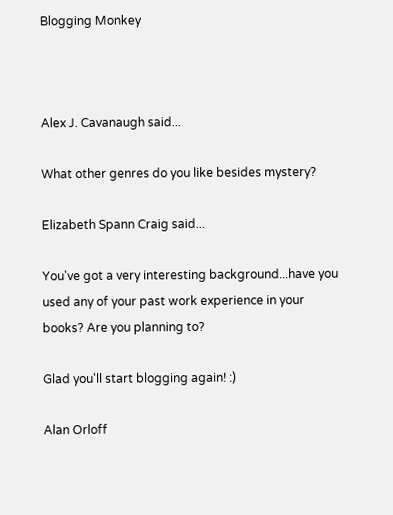Blogging Monkey



Alex J. Cavanaugh said...

What other genres do you like besides mystery?

Elizabeth Spann Craig said...

You've got a very interesting background...have you used any of your past work experience in your books? Are you planning to?

Glad you'll start blogging again! :)

Alan Orloff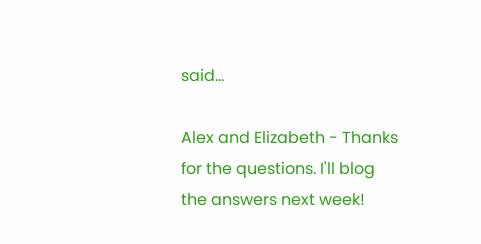said...

Alex and Elizabeth - Thanks for the questions. I'll blog the answers next week!